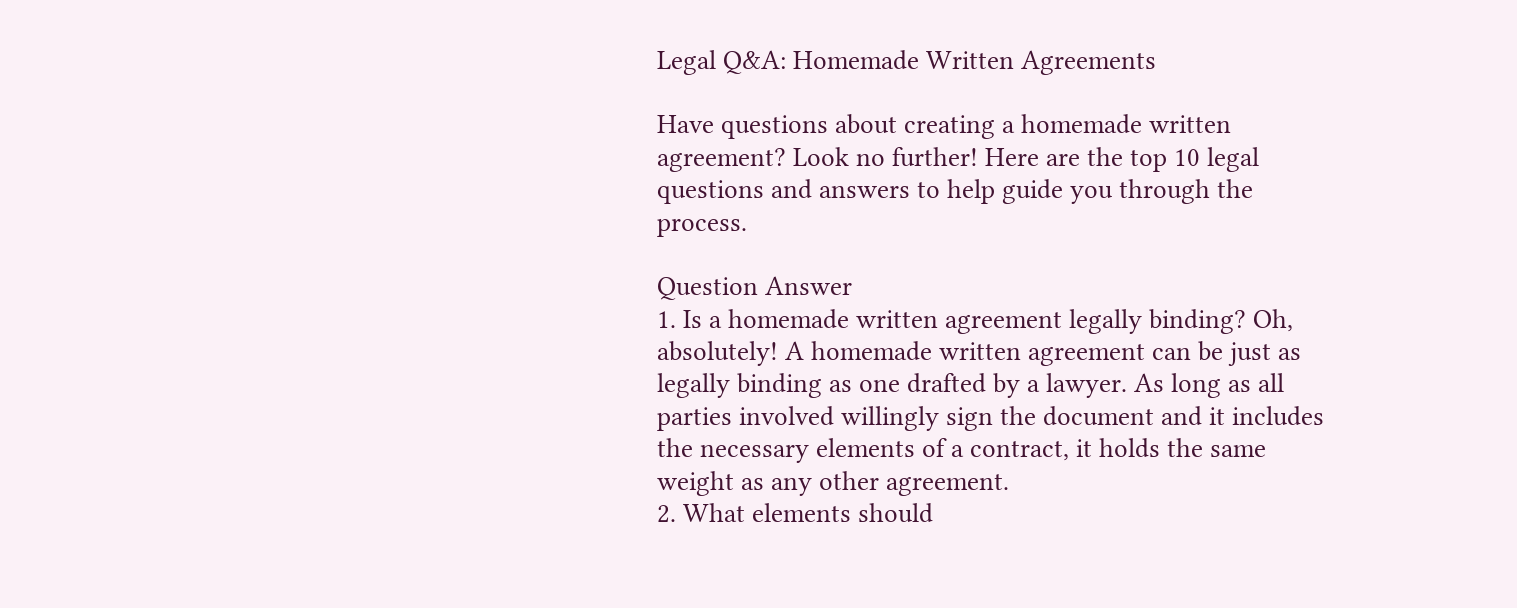Legal Q&A: Homemade Written Agreements

Have questions about creating a homemade written agreement? Look no further! Here are the top 10 legal questions and answers to help guide you through the process.

Question Answer
1. Is a homemade written agreement legally binding? Oh, absolutely! A homemade written agreement can be just as legally binding as one drafted by a lawyer. As long as all parties involved willingly sign the document and it includes the necessary elements of a contract, it holds the same weight as any other agreement.
2. What elements should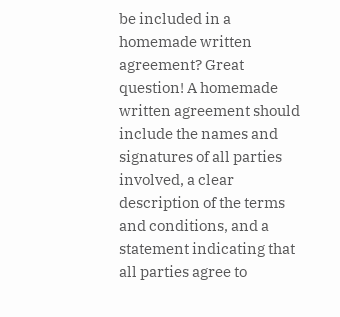be included in a homemade written agreement? Great question! A homemade written agreement should include the names and signatures of all parties involved, a clear description of the terms and conditions, and a statement indicating that all parties agree to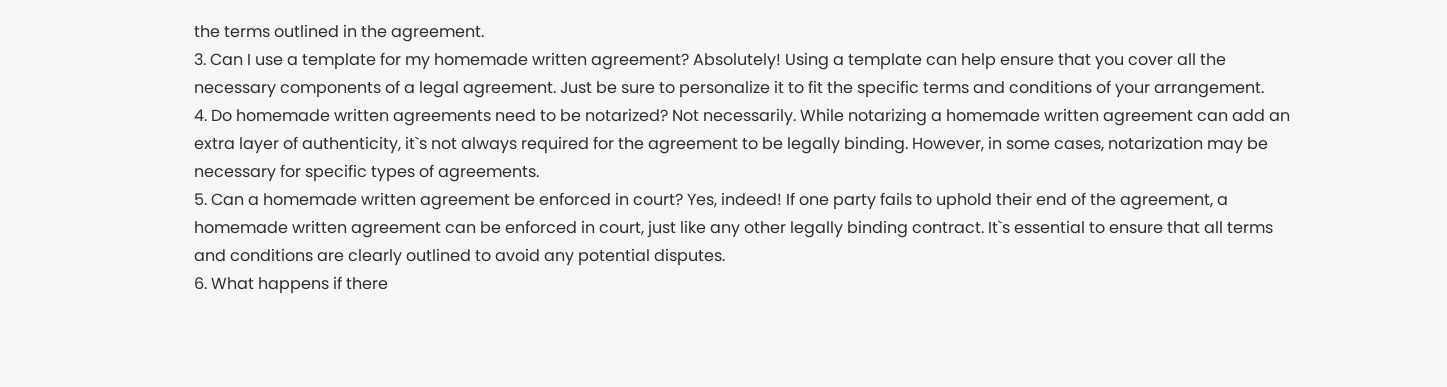the terms outlined in the agreement.
3. Can I use a template for my homemade written agreement? Absolutely! Using a template can help ensure that you cover all the necessary components of a legal agreement. Just be sure to personalize it to fit the specific terms and conditions of your arrangement.
4. Do homemade written agreements need to be notarized? Not necessarily. While notarizing a homemade written agreement can add an extra layer of authenticity, it`s not always required for the agreement to be legally binding. However, in some cases, notarization may be necessary for specific types of agreements.
5. Can a homemade written agreement be enforced in court? Yes, indeed! If one party fails to uphold their end of the agreement, a homemade written agreement can be enforced in court, just like any other legally binding contract. It`s essential to ensure that all terms and conditions are clearly outlined to avoid any potential disputes.
6. What happens if there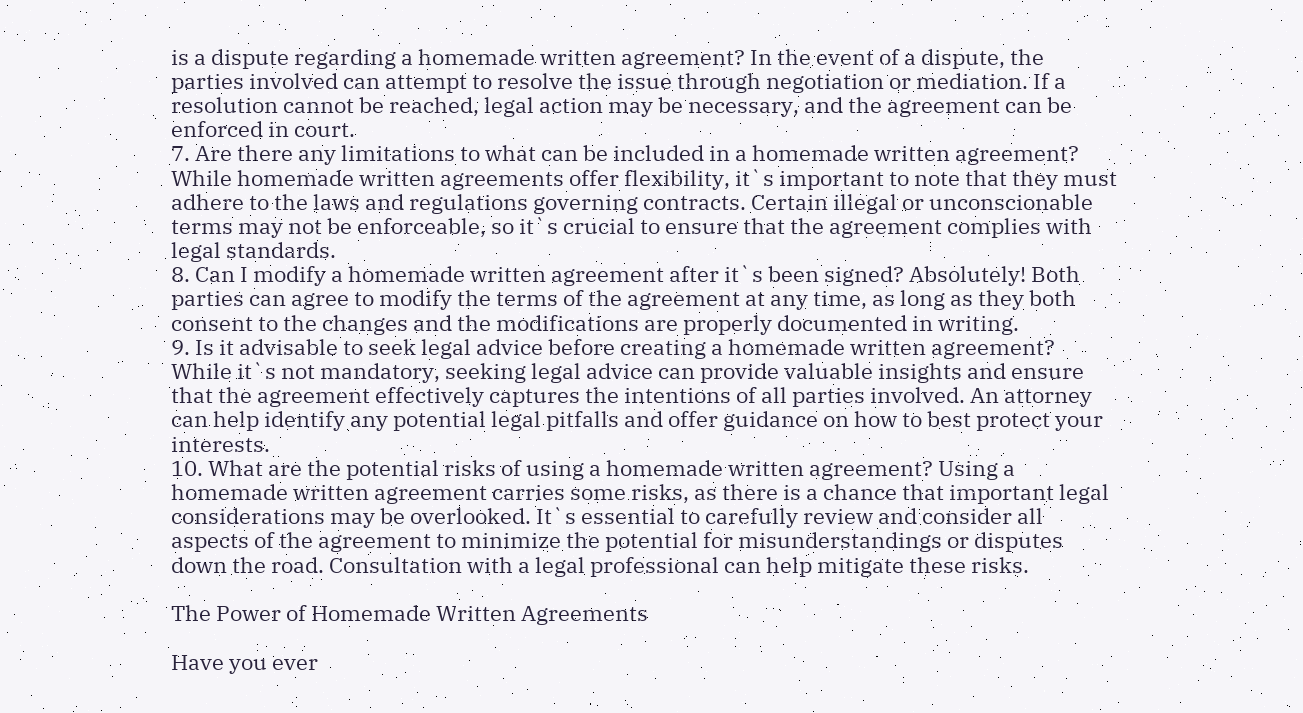is a dispute regarding a homemade written agreement? In the event of a dispute, the parties involved can attempt to resolve the issue through negotiation or mediation. If a resolution cannot be reached, legal action may be necessary, and the agreement can be enforced in court.
7. Are there any limitations to what can be included in a homemade written agreement? While homemade written agreements offer flexibility, it`s important to note that they must adhere to the laws and regulations governing contracts. Certain illegal or unconscionable terms may not be enforceable, so it`s crucial to ensure that the agreement complies with legal standards.
8. Can I modify a homemade written agreement after it`s been signed? Absolutely! Both parties can agree to modify the terms of the agreement at any time, as long as they both consent to the changes and the modifications are properly documented in writing.
9. Is it advisable to seek legal advice before creating a homemade written agreement? While it`s not mandatory, seeking legal advice can provide valuable insights and ensure that the agreement effectively captures the intentions of all parties involved. An attorney can help identify any potential legal pitfalls and offer guidance on how to best protect your interests.
10. What are the potential risks of using a homemade written agreement? Using a homemade written agreement carries some risks, as there is a chance that important legal considerations may be overlooked. It`s essential to carefully review and consider all aspects of the agreement to minimize the potential for misunderstandings or disputes down the road. Consultation with a legal professional can help mitigate these risks.

The Power of Homemade Written Agreements

Have you ever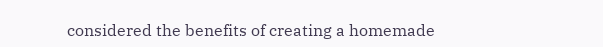considered the benefits of creating a homemade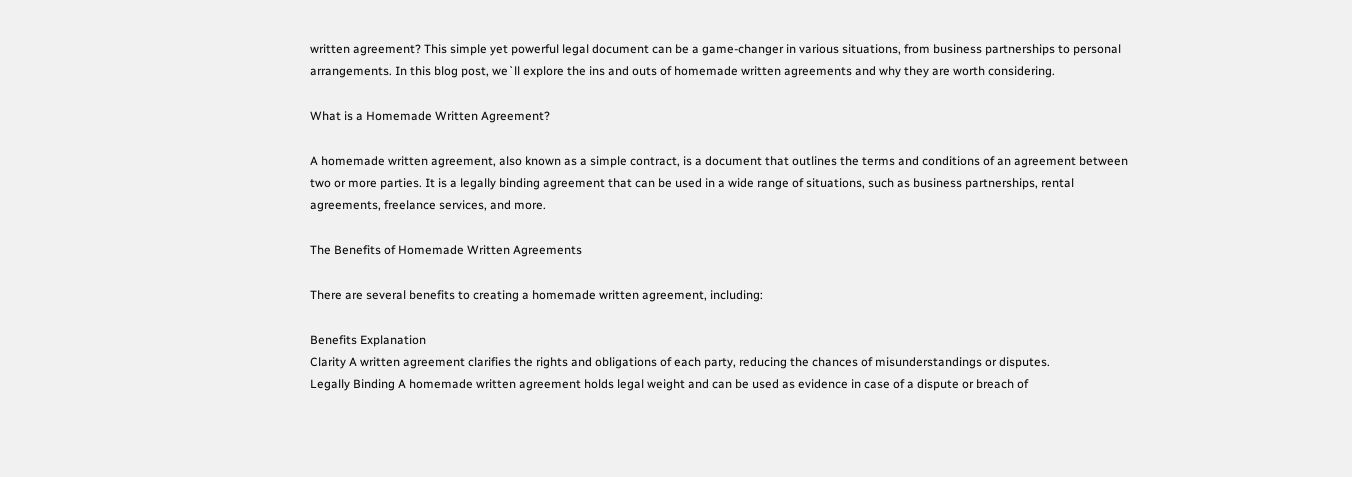written agreement? This simple yet powerful legal document can be a game-changer in various situations, from business partnerships to personal arrangements. In this blog post, we`ll explore the ins and outs of homemade written agreements and why they are worth considering.

What is a Homemade Written Agreement?

A homemade written agreement, also known as a simple contract, is a document that outlines the terms and conditions of an agreement between two or more parties. It is a legally binding agreement that can be used in a wide range of situations, such as business partnerships, rental agreements, freelance services, and more.

The Benefits of Homemade Written Agreements

There are several benefits to creating a homemade written agreement, including:

Benefits Explanation
Clarity A written agreement clarifies the rights and obligations of each party, reducing the chances of misunderstandings or disputes.
Legally Binding A homemade written agreement holds legal weight and can be used as evidence in case of a dispute or breach of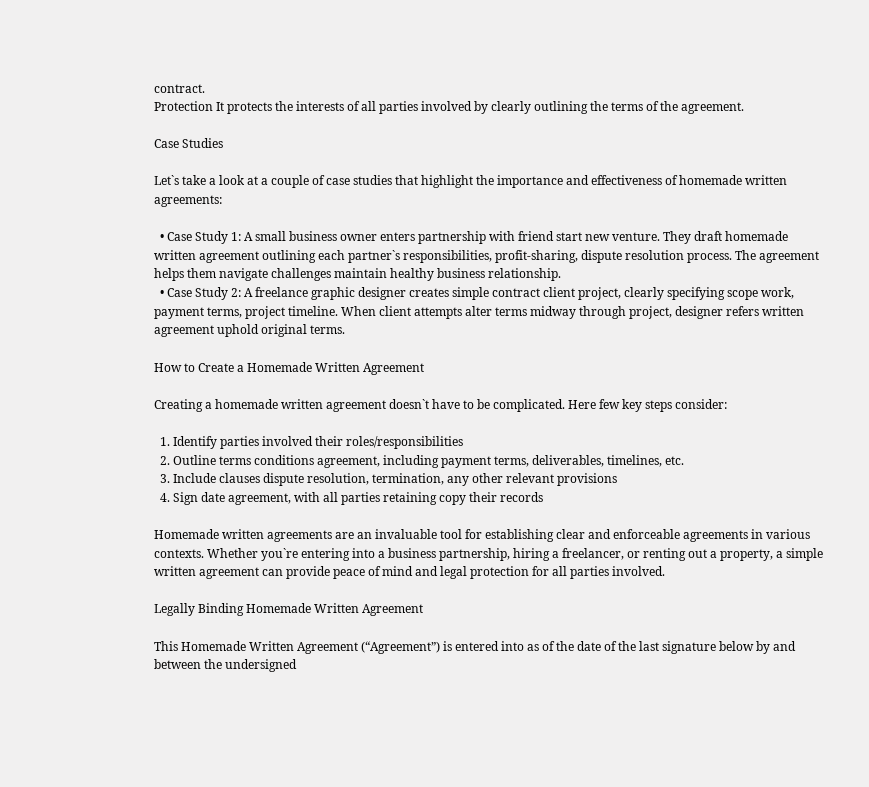contract.
Protection It protects the interests of all parties involved by clearly outlining the terms of the agreement.

Case Studies

Let`s take a look at a couple of case studies that highlight the importance and effectiveness of homemade written agreements:

  • Case Study 1: A small business owner enters partnership with friend start new venture. They draft homemade written agreement outlining each partner`s responsibilities, profit-sharing, dispute resolution process. The agreement helps them navigate challenges maintain healthy business relationship.
  • Case Study 2: A freelance graphic designer creates simple contract client project, clearly specifying scope work, payment terms, project timeline. When client attempts alter terms midway through project, designer refers written agreement uphold original terms.

How to Create a Homemade Written Agreement

Creating a homemade written agreement doesn`t have to be complicated. Here few key steps consider:

  1. Identify parties involved their roles/responsibilities
  2. Outline terms conditions agreement, including payment terms, deliverables, timelines, etc.
  3. Include clauses dispute resolution, termination, any other relevant provisions
  4. Sign date agreement, with all parties retaining copy their records

Homemade written agreements are an invaluable tool for establishing clear and enforceable agreements in various contexts. Whether you`re entering into a business partnership, hiring a freelancer, or renting out a property, a simple written agreement can provide peace of mind and legal protection for all parties involved.

Legally Binding Homemade Written Agreement

This Homemade Written Agreement (“Agreement”) is entered into as of the date of the last signature below by and between the undersigned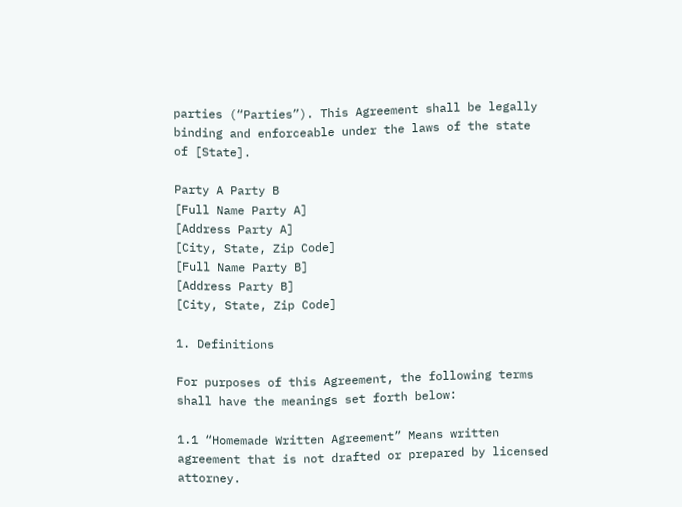parties (“Parties”). This Agreement shall be legally binding and enforceable under the laws of the state of [State].

Party A Party B
[Full Name Party A]
[Address Party A]
[City, State, Zip Code]
[Full Name Party B]
[Address Party B]
[City, State, Zip Code]

1. Definitions

For purposes of this Agreement, the following terms shall have the meanings set forth below:

1.1 “Homemade Written Agreement” Means written agreement that is not drafted or prepared by licensed attorney.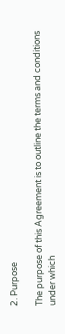2. Purpose

The purpose of this Agreement is to outline the terms and conditions under which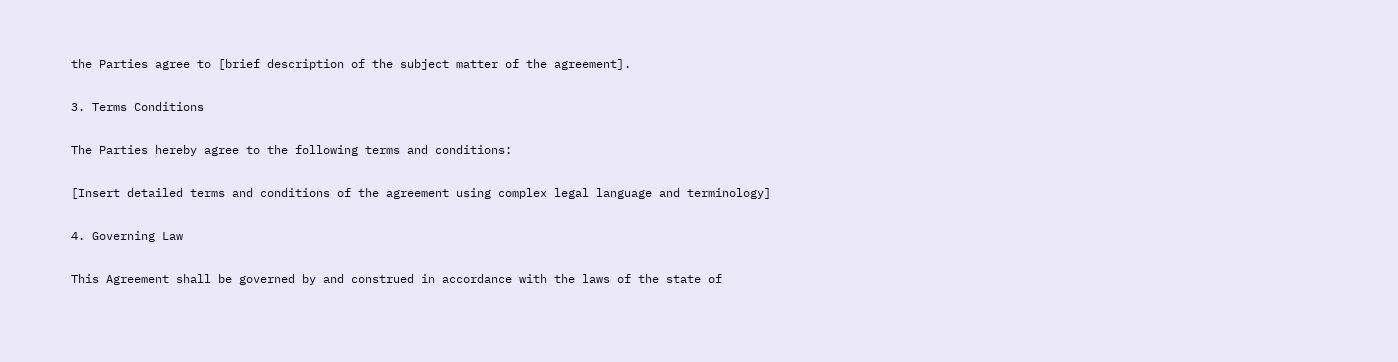the Parties agree to [brief description of the subject matter of the agreement].

3. Terms Conditions

The Parties hereby agree to the following terms and conditions:

[Insert detailed terms and conditions of the agreement using complex legal language and terminology]

4. Governing Law

This Agreement shall be governed by and construed in accordance with the laws of the state of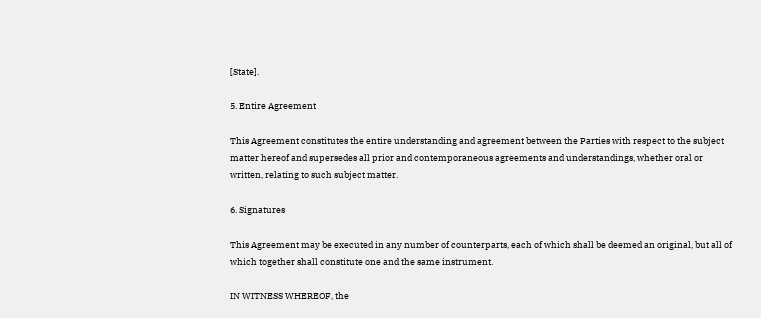[State].

5. Entire Agreement

This Agreement constitutes the entire understanding and agreement between the Parties with respect to the subject matter hereof and supersedes all prior and contemporaneous agreements and understandings, whether oral or written, relating to such subject matter.

6. Signatures

This Agreement may be executed in any number of counterparts, each of which shall be deemed an original, but all of which together shall constitute one and the same instrument.

IN WITNESS WHEREOF, the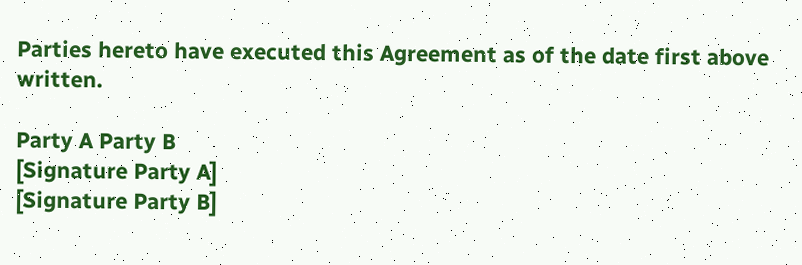Parties hereto have executed this Agreement as of the date first above written.

Party A Party B
[Signature Party A]
[Signature Party B]